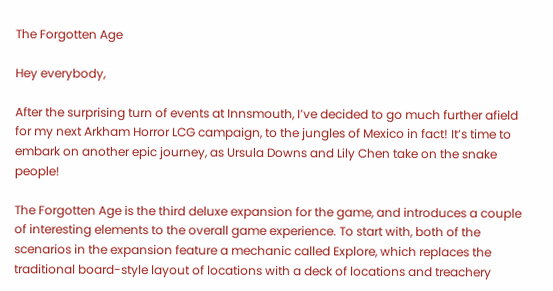The Forgotten Age

Hey everybody,

After the surprising turn of events at Innsmouth, I’ve decided to go much further afield for my next Arkham Horror LCG campaign, to the jungles of Mexico in fact! It’s time to embark on another epic journey, as Ursula Downs and Lily Chen take on the snake people!

The Forgotten Age is the third deluxe expansion for the game, and introduces a couple of interesting elements to the overall game experience. To start with, both of the scenarios in the expansion feature a mechanic called Explore, which replaces the traditional board-style layout of locations with a deck of locations and treachery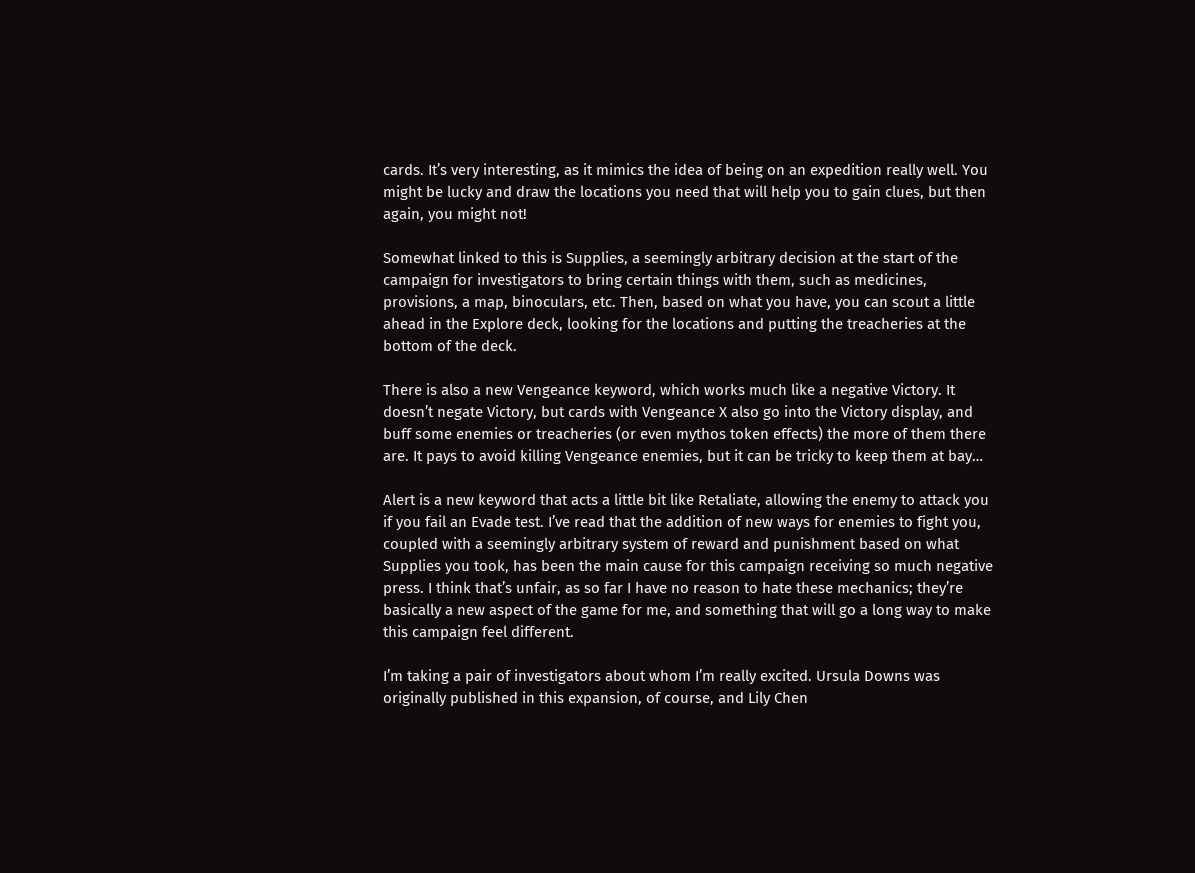cards. It’s very interesting, as it mimics the idea of being on an expedition really well. You might be lucky and draw the locations you need that will help you to gain clues, but then again, you might not!

Somewhat linked to this is Supplies, a seemingly arbitrary decision at the start of the campaign for investigators to bring certain things with them, such as medicines, provisions, a map, binoculars, etc. Then, based on what you have, you can scout a little ahead in the Explore deck, looking for the locations and putting the treacheries at the bottom of the deck.

There is also a new Vengeance keyword, which works much like a negative Victory. It doesn’t negate Victory, but cards with Vengeance X also go into the Victory display, and buff some enemies or treacheries (or even mythos token effects) the more of them there are. It pays to avoid killing Vengeance enemies, but it can be tricky to keep them at bay…

Alert is a new keyword that acts a little bit like Retaliate, allowing the enemy to attack you if you fail an Evade test. I’ve read that the addition of new ways for enemies to fight you, coupled with a seemingly arbitrary system of reward and punishment based on what Supplies you took, has been the main cause for this campaign receiving so much negative press. I think that’s unfair, as so far I have no reason to hate these mechanics; they’re basically a new aspect of the game for me, and something that will go a long way to make this campaign feel different.

I’m taking a pair of investigators about whom I’m really excited. Ursula Downs was originally published in this expansion, of course, and Lily Chen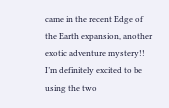came in the recent Edge of the Earth expansion, another exotic adventure mystery!! I’m definitely excited to be using the two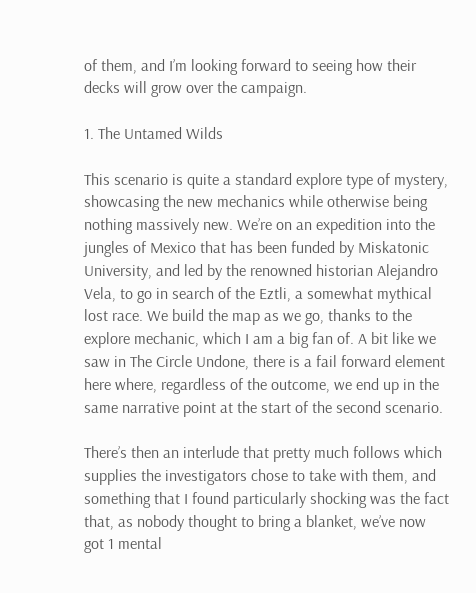of them, and I’m looking forward to seeing how their decks will grow over the campaign.

1. The Untamed Wilds

This scenario is quite a standard explore type of mystery, showcasing the new mechanics while otherwise being nothing massively new. We’re on an expedition into the jungles of Mexico that has been funded by Miskatonic University, and led by the renowned historian Alejandro Vela, to go in search of the Eztli, a somewhat mythical lost race. We build the map as we go, thanks to the explore mechanic, which I am a big fan of. A bit like we saw in The Circle Undone, there is a fail forward element here where, regardless of the outcome, we end up in the same narrative point at the start of the second scenario.

There’s then an interlude that pretty much follows which supplies the investigators chose to take with them, and something that I found particularly shocking was the fact that, as nobody thought to bring a blanket, we’ve now got 1 mental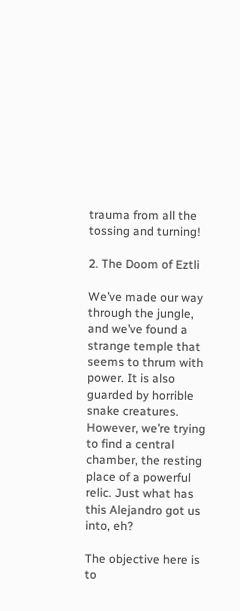trauma from all the tossing and turning!

2. The Doom of Eztli

We’ve made our way through the jungle, and we’ve found a strange temple that seems to thrum with power. It is also guarded by horrible snake creatures. However, we’re trying to find a central chamber, the resting place of a powerful relic. Just what has this Alejandro got us into, eh?

The objective here is to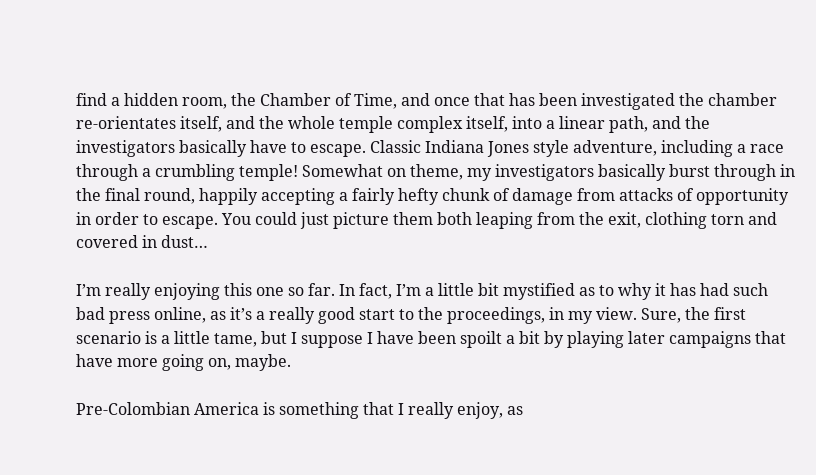find a hidden room, the Chamber of Time, and once that has been investigated the chamber re-orientates itself, and the whole temple complex itself, into a linear path, and the investigators basically have to escape. Classic Indiana Jones style adventure, including a race through a crumbling temple! Somewhat on theme, my investigators basically burst through in the final round, happily accepting a fairly hefty chunk of damage from attacks of opportunity in order to escape. You could just picture them both leaping from the exit, clothing torn and covered in dust…

I’m really enjoying this one so far. In fact, I’m a little bit mystified as to why it has had such bad press online, as it’s a really good start to the proceedings, in my view. Sure, the first scenario is a little tame, but I suppose I have been spoilt a bit by playing later campaigns that have more going on, maybe.

Pre-Colombian America is something that I really enjoy, as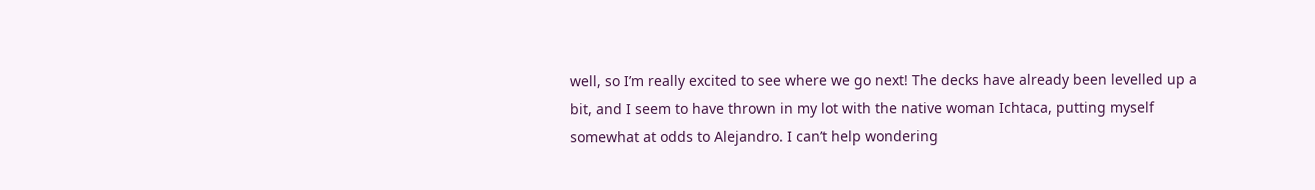well, so I’m really excited to see where we go next! The decks have already been levelled up a bit, and I seem to have thrown in my lot with the native woman Ichtaca, putting myself somewhat at odds to Alejandro. I can’t help wondering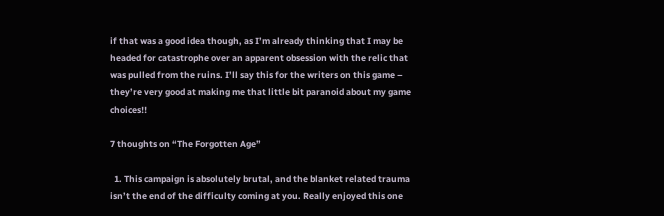if that was a good idea though, as I’m already thinking that I may be headed for catastrophe over an apparent obsession with the relic that was pulled from the ruins. I’ll say this for the writers on this game – they’re very good at making me that little bit paranoid about my game choices!!

7 thoughts on “The Forgotten Age”

  1. This campaign is absolutely brutal, and the blanket related trauma isn’t the end of the difficulty coming at you. Really enjoyed this one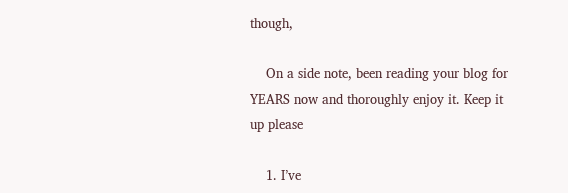though,

    On a side note, been reading your blog for YEARS now and thoroughly enjoy it. Keep it up please

    1. I’ve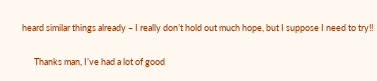heard similar things already – I really don’t hold out much hope, but I suppose I need to try!!

      Thanks man, I’ve had a lot of good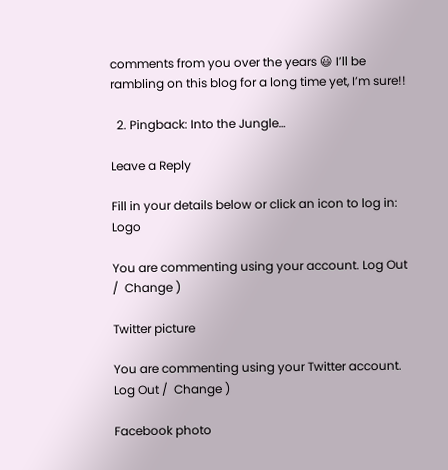comments from you over the years 😃 I’ll be rambling on this blog for a long time yet, I’m sure!!

  2. Pingback: Into the Jungle…

Leave a Reply

Fill in your details below or click an icon to log in: Logo

You are commenting using your account. Log Out /  Change )

Twitter picture

You are commenting using your Twitter account. Log Out /  Change )

Facebook photo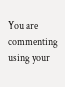You are commenting using your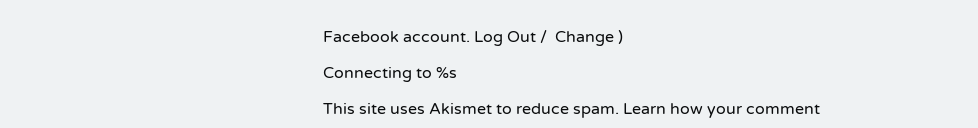Facebook account. Log Out /  Change )

Connecting to %s

This site uses Akismet to reduce spam. Learn how your comment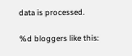data is processed.

%d bloggers like this: